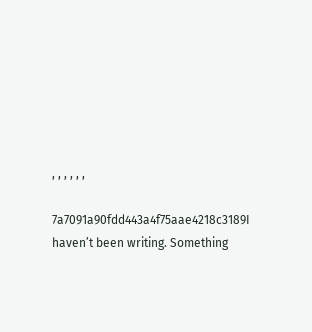, , , , , ,

7a7091a90fdd443a4f75aae4218c3189I haven’t been writing. Something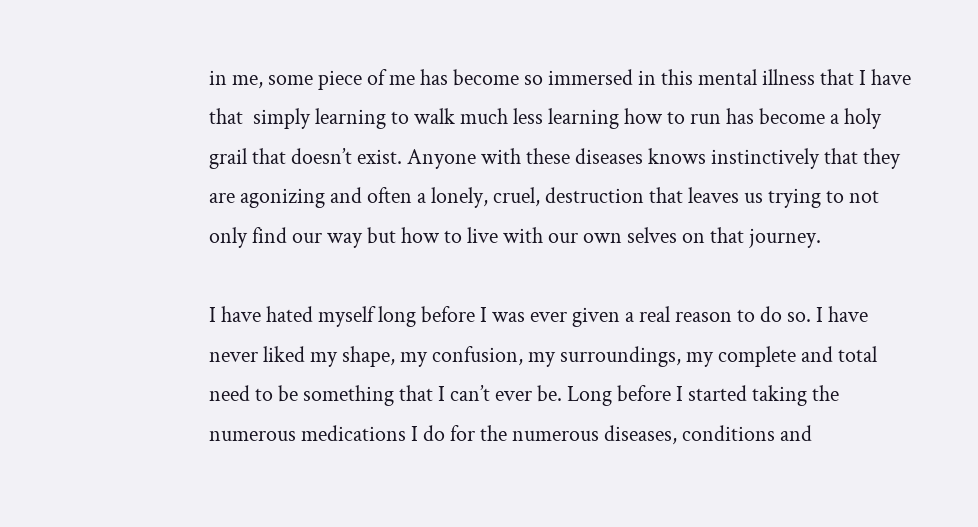in me, some piece of me has become so immersed in this mental illness that I have that  simply learning to walk much less learning how to run has become a holy grail that doesn’t exist. Anyone with these diseases knows instinctively that they are agonizing and often a lonely, cruel, destruction that leaves us trying to not only find our way but how to live with our own selves on that journey.

I have hated myself long before I was ever given a real reason to do so. I have never liked my shape, my confusion, my surroundings, my complete and total need to be something that I can’t ever be. Long before I started taking the numerous medications I do for the numerous diseases, conditions and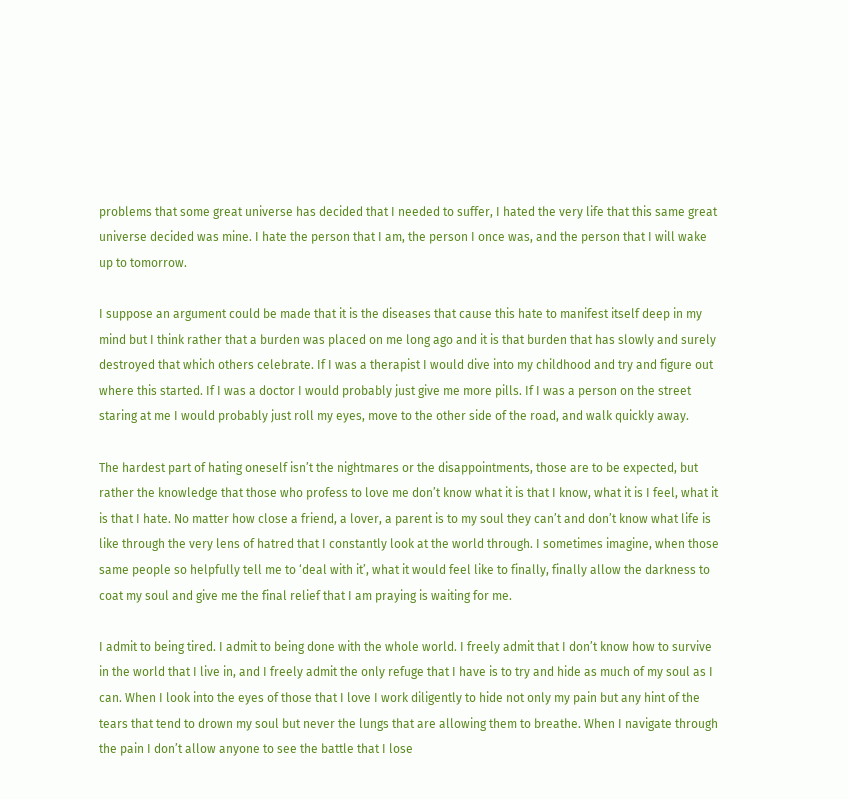problems that some great universe has decided that I needed to suffer, I hated the very life that this same great universe decided was mine. I hate the person that I am, the person I once was, and the person that I will wake up to tomorrow.

I suppose an argument could be made that it is the diseases that cause this hate to manifest itself deep in my mind but I think rather that a burden was placed on me long ago and it is that burden that has slowly and surely destroyed that which others celebrate. If I was a therapist I would dive into my childhood and try and figure out where this started. If I was a doctor I would probably just give me more pills. If I was a person on the street staring at me I would probably just roll my eyes, move to the other side of the road, and walk quickly away.

The hardest part of hating oneself isn’t the nightmares or the disappointments, those are to be expected, but rather the knowledge that those who profess to love me don’t know what it is that I know, what it is I feel, what it is that I hate. No matter how close a friend, a lover, a parent is to my soul they can’t and don’t know what life is like through the very lens of hatred that I constantly look at the world through. I sometimes imagine, when those same people so helpfully tell me to ‘deal with it’, what it would feel like to finally, finally allow the darkness to coat my soul and give me the final relief that I am praying is waiting for me.

I admit to being tired. I admit to being done with the whole world. I freely admit that I don’t know how to survive in the world that I live in, and I freely admit the only refuge that I have is to try and hide as much of my soul as I can. When I look into the eyes of those that I love I work diligently to hide not only my pain but any hint of the tears that tend to drown my soul but never the lungs that are allowing them to breathe. When I navigate through the pain I don’t allow anyone to see the battle that I lose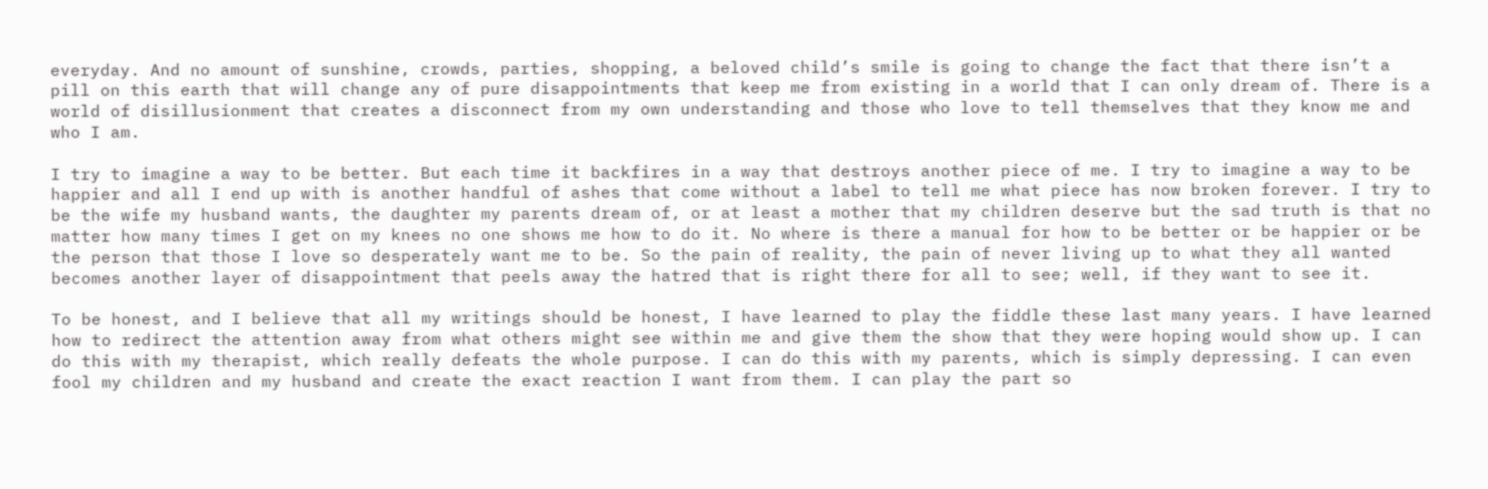everyday. And no amount of sunshine, crowds, parties, shopping, a beloved child’s smile is going to change the fact that there isn’t a pill on this earth that will change any of pure disappointments that keep me from existing in a world that I can only dream of. There is a world of disillusionment that creates a disconnect from my own understanding and those who love to tell themselves that they know me and who I am.

I try to imagine a way to be better. But each time it backfires in a way that destroys another piece of me. I try to imagine a way to be happier and all I end up with is another handful of ashes that come without a label to tell me what piece has now broken forever. I try to be the wife my husband wants, the daughter my parents dream of, or at least a mother that my children deserve but the sad truth is that no matter how many times I get on my knees no one shows me how to do it. No where is there a manual for how to be better or be happier or be the person that those I love so desperately want me to be. So the pain of reality, the pain of never living up to what they all wanted becomes another layer of disappointment that peels away the hatred that is right there for all to see; well, if they want to see it.

To be honest, and I believe that all my writings should be honest, I have learned to play the fiddle these last many years. I have learned how to redirect the attention away from what others might see within me and give them the show that they were hoping would show up. I can do this with my therapist, which really defeats the whole purpose. I can do this with my parents, which is simply depressing. I can even fool my children and my husband and create the exact reaction I want from them. I can play the part so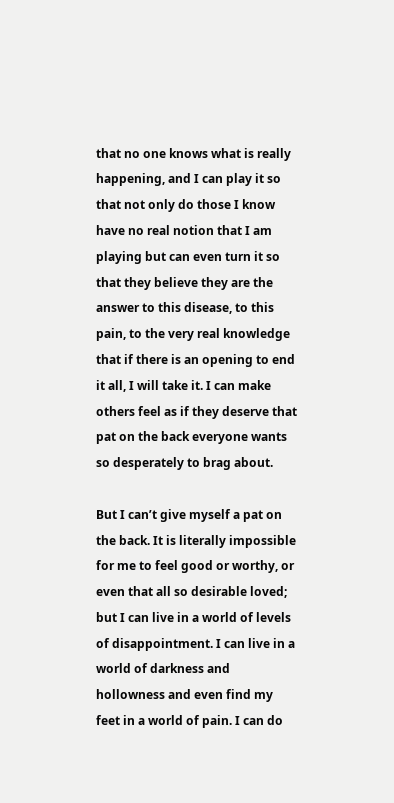that no one knows what is really happening, and I can play it so that not only do those I know have no real notion that I am playing but can even turn it so that they believe they are the answer to this disease, to this pain, to the very real knowledge that if there is an opening to end it all, I will take it. I can make others feel as if they deserve that pat on the back everyone wants so desperately to brag about.

But I can’t give myself a pat on the back. It is literally impossible for me to feel good or worthy, or even that all so desirable loved; but I can live in a world of levels of disappointment. I can live in a world of darkness and hollowness and even find my feet in a world of pain. I can do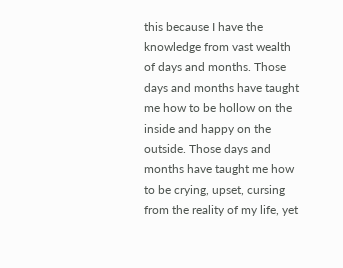this because I have the knowledge from vast wealth of days and months. Those days and months have taught me how to be hollow on the inside and happy on the outside. Those days and months have taught me how to be crying, upset, cursing from the reality of my life, yet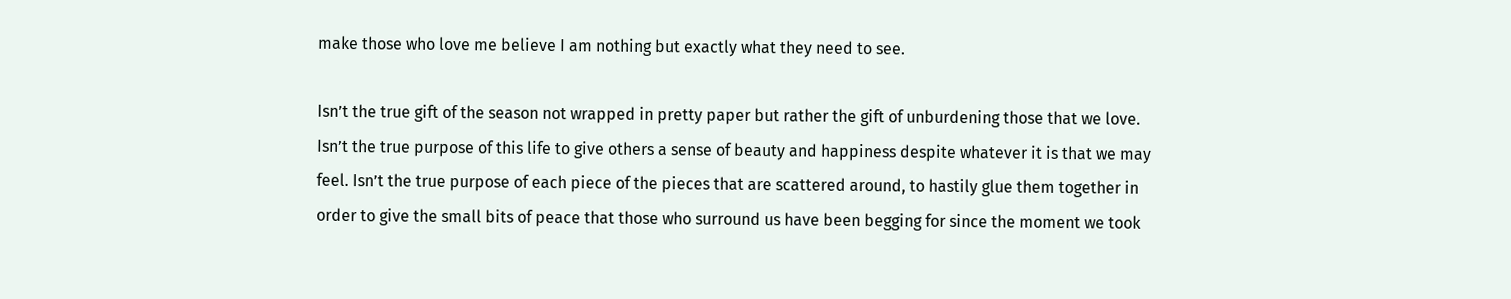make those who love me believe I am nothing but exactly what they need to see.

Isn’t the true gift of the season not wrapped in pretty paper but rather the gift of unburdening those that we love. Isn’t the true purpose of this life to give others a sense of beauty and happiness despite whatever it is that we may feel. Isn’t the true purpose of each piece of the pieces that are scattered around, to hastily glue them together in order to give the small bits of peace that those who surround us have been begging for since the moment we took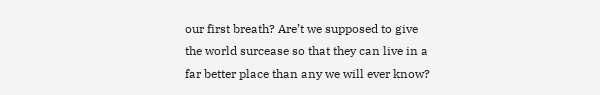our first breath? Are’t we supposed to give the world surcease so that they can live in a far better place than any we will ever know?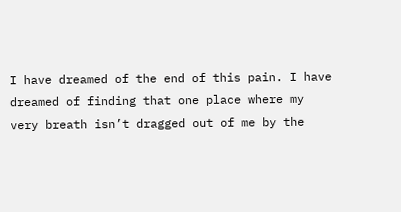I have dreamed of the end of this pain. I have dreamed of finding that one place where my very breath isn’t dragged out of me by the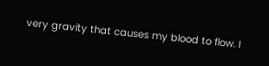very gravity that causes my blood to flow. I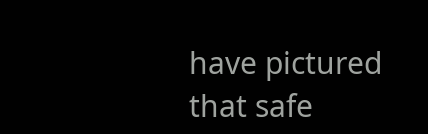have pictured that safe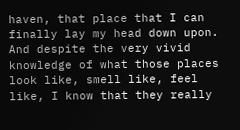haven, that place that I can finally lay my head down upon. And despite the very vivid knowledge of what those places look like, smell like, feel like, I know that they really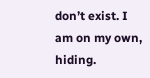don’t exist. I am on my own, hiding.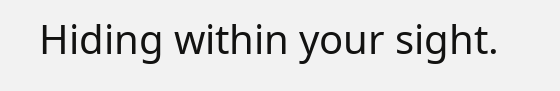Hiding within your sight.